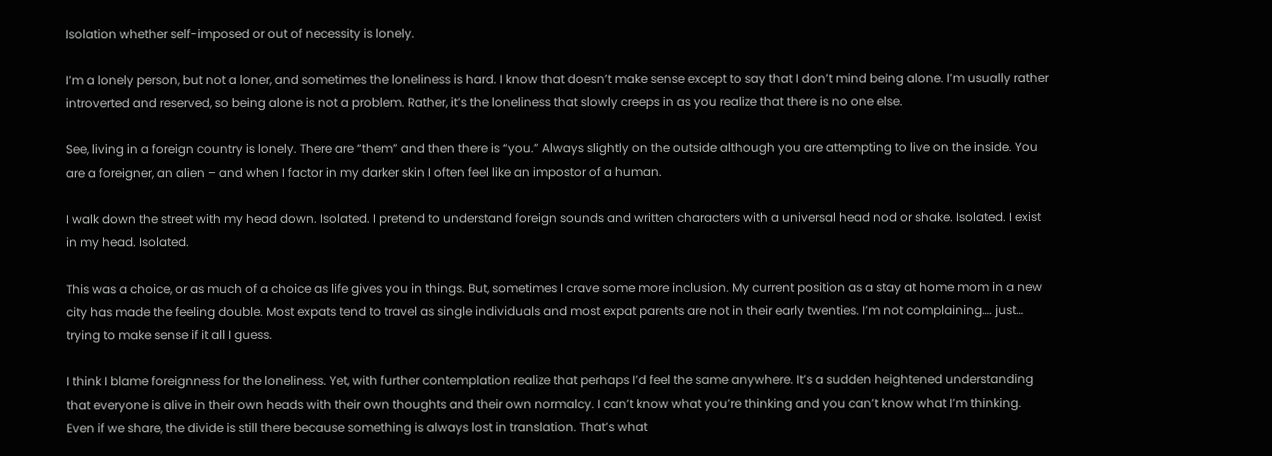Isolation whether self-imposed or out of necessity is lonely.

I’m a lonely person, but not a loner, and sometimes the loneliness is hard. I know that doesn’t make sense except to say that I don’t mind being alone. I’m usually rather introverted and reserved, so being alone is not a problem. Rather, it’s the loneliness that slowly creeps in as you realize that there is no one else.

See, living in a foreign country is lonely. There are “them” and then there is “you.” Always slightly on the outside although you are attempting to live on the inside. You are a foreigner, an alien – and when I factor in my darker skin I often feel like an impostor of a human.

I walk down the street with my head down. Isolated. I pretend to understand foreign sounds and written characters with a universal head nod or shake. Isolated. I exist in my head. Isolated.

This was a choice, or as much of a choice as life gives you in things. But, sometimes I crave some more inclusion. My current position as a stay at home mom in a new city has made the feeling double. Most expats tend to travel as single individuals and most expat parents are not in their early twenties. I’m not complaining…. just… trying to make sense if it all I guess.

I think I blame foreignness for the loneliness. Yet, with further contemplation realize that perhaps I’d feel the same anywhere. It’s a sudden heightened understanding that everyone is alive in their own heads with their own thoughts and their own normalcy. I can’t know what you’re thinking and you can’t know what I’m thinking. Even if we share, the divide is still there because something is always lost in translation. That’s what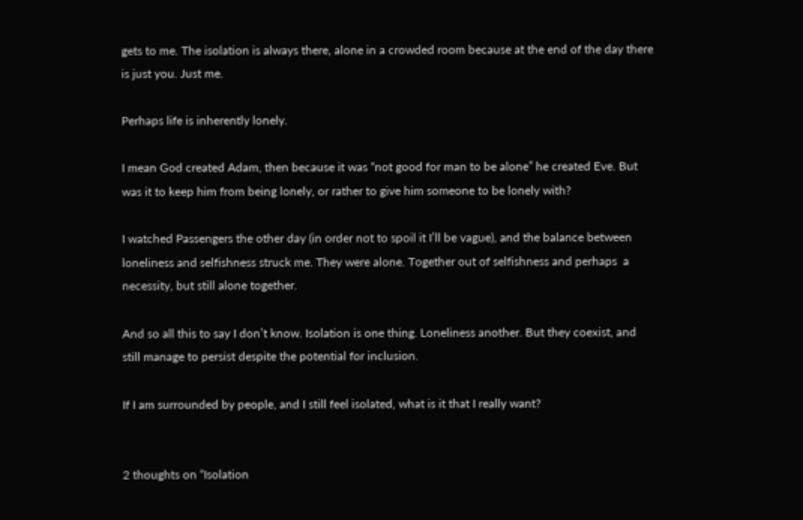gets to me. The isolation is always there, alone in a crowded room because at the end of the day there is just you. Just me.

Perhaps life is inherently lonely.

I mean God created Adam, then because it was “not good for man to be alone” he created Eve. But was it to keep him from being lonely, or rather to give him someone to be lonely with?

I watched Passengers the other day (in order not to spoil it I’ll be vague), and the balance between loneliness and selfishness struck me. They were alone. Together out of selfishness and perhaps  a necessity, but still alone together.

And so all this to say I don’t know. Isolation is one thing. Loneliness another. But they coexist, and still manage to persist despite the potential for inclusion.

If I am surrounded by people, and I still feel isolated, what is it that I really want?


2 thoughts on “Isolation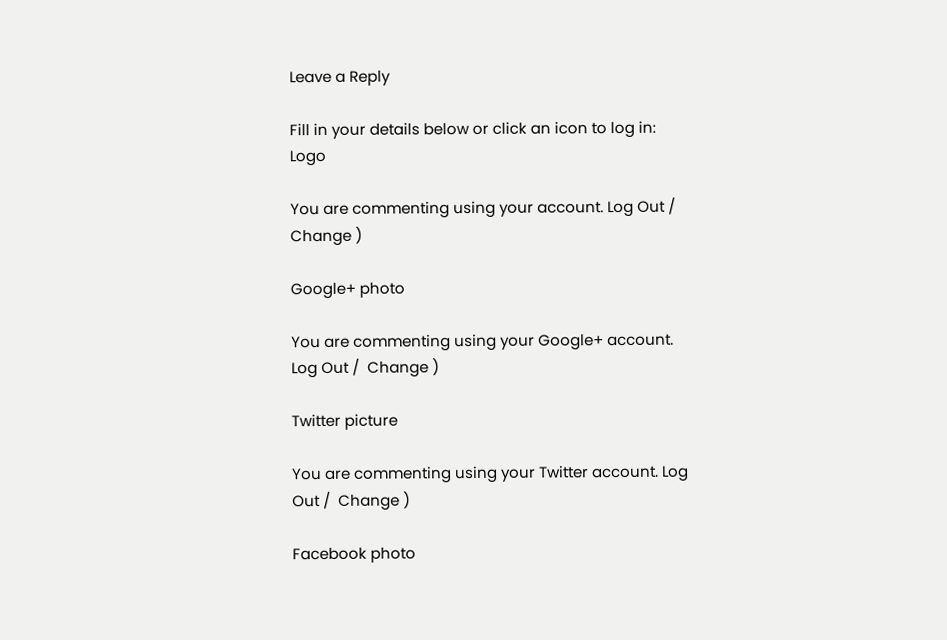Leave a Reply

Fill in your details below or click an icon to log in: Logo

You are commenting using your account. Log Out /  Change )

Google+ photo

You are commenting using your Google+ account. Log Out /  Change )

Twitter picture

You are commenting using your Twitter account. Log Out /  Change )

Facebook photo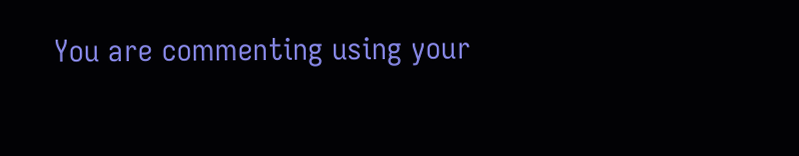You are commenting using your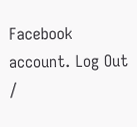Facebook account. Log Out /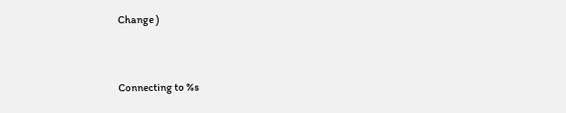Change )


Connecting to %s